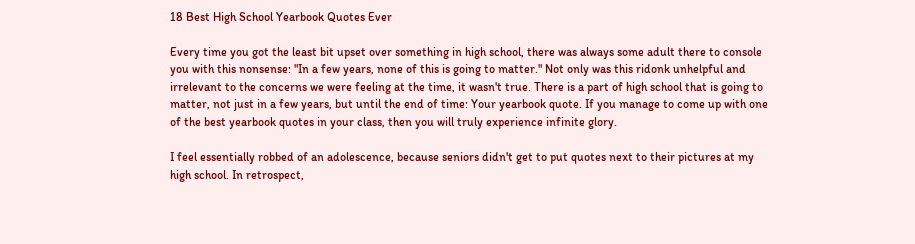18 Best High School Yearbook Quotes Ever

Every time you got the least bit upset over something in high school, there was always some adult there to console you with this nonsense: "In a few years, none of this is going to matter." Not only was this ridonk unhelpful and irrelevant to the concerns we were feeling at the time, it wasn't true. There is a part of high school that is going to matter, not just in a few years, but until the end of time: Your yearbook quote. If you manage to come up with one of the best yearbook quotes in your class, then you will truly experience infinite glory.

I feel essentially robbed of an adolescence, because seniors didn't get to put quotes next to their pictures at my high school. In retrospect,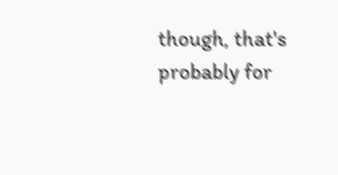though, that's probably for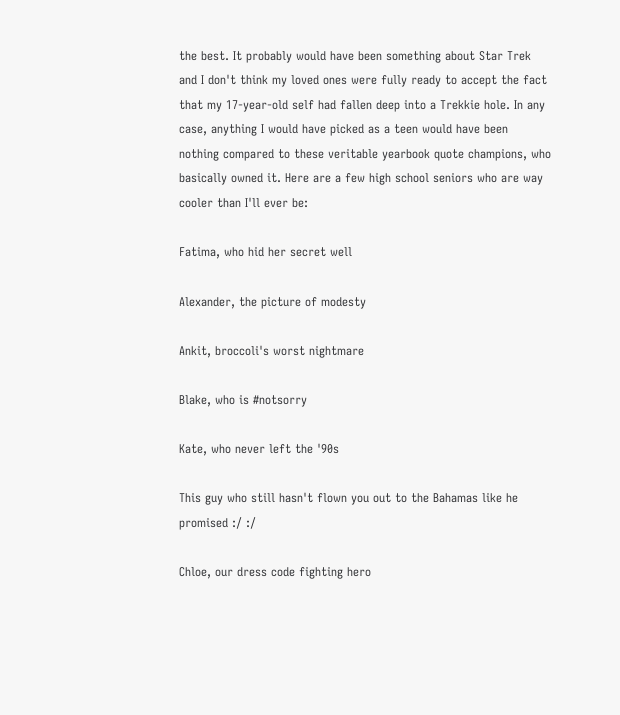the best. It probably would have been something about Star Trek and I don't think my loved ones were fully ready to accept the fact that my 17-year-old self had fallen deep into a Trekkie hole. In any case, anything I would have picked as a teen would have been nothing compared to these veritable yearbook quote champions, who basically owned it. Here are a few high school seniors who are way cooler than I'll ever be:

Fatima, who hid her secret well

Alexander, the picture of modesty

Ankit, broccoli's worst nightmare

Blake, who is #notsorry

Kate, who never left the '90s

This guy who still hasn't flown you out to the Bahamas like he promised :/ :/

Chloe, our dress code fighting hero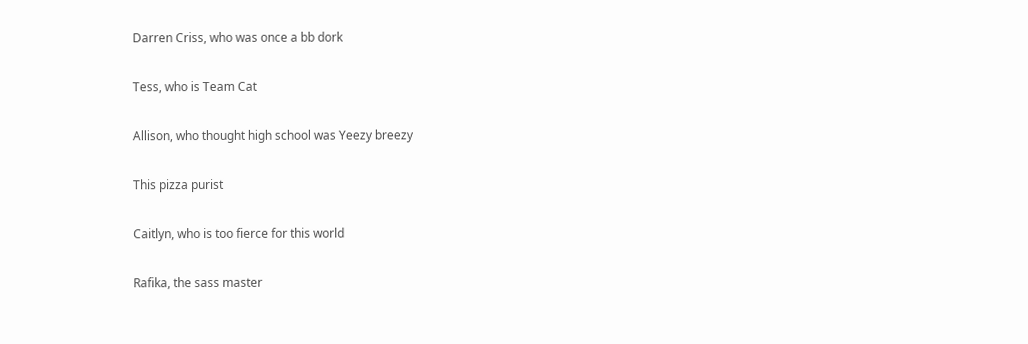Darren Criss, who was once a bb dork

Tess, who is Team Cat

Allison, who thought high school was Yeezy breezy

This pizza purist

Caitlyn, who is too fierce for this world

Rafika, the sass master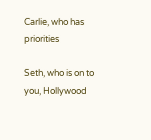Carlie, who has priorities

Seth, who is on to you, Hollywood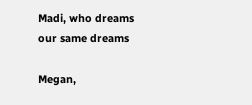Madi, who dreams our same dreams

Megan,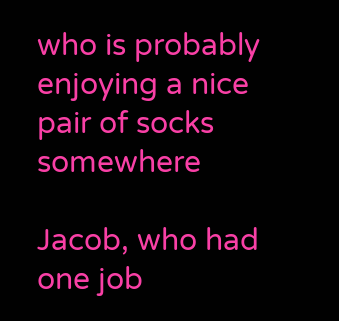who is probably enjoying a nice pair of socks somewhere

Jacob, who had one job